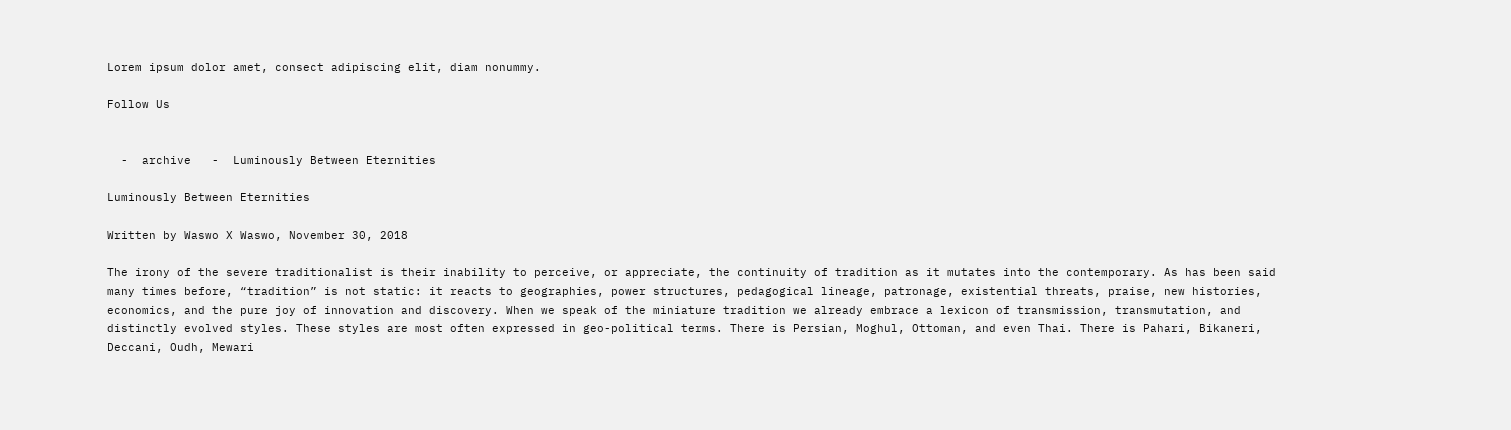Lorem ipsum dolor amet, consect adipiscing elit, diam nonummy.

Follow Us


  -  archive   -  Luminously Between Eternities

Luminously Between Eternities

Written by Waswo X Waswo, November 30, 2018

The irony of the severe traditionalist is their inability to perceive, or appreciate, the continuity of tradition as it mutates into the contemporary. As has been said many times before, “tradition” is not static: it reacts to geographies, power structures, pedagogical lineage, patronage, existential threats, praise, new histories, economics, and the pure joy of innovation and discovery. When we speak of the miniature tradition we already embrace a lexicon of transmission, transmutation, and distinctly evolved styles. These styles are most often expressed in geo-political terms. There is Persian, Moghul, Ottoman, and even Thai. There is Pahari, Bikaneri, Deccani, Oudh, Mewari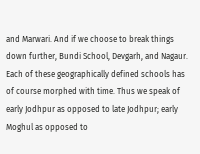and Marwari. And if we choose to break things down further, Bundi School, Devgarh, and Nagaur. Each of these geographically defined schools has of course morphed with time. Thus we speak of early Jodhpur as opposed to late Jodhpur; early Moghul as opposed to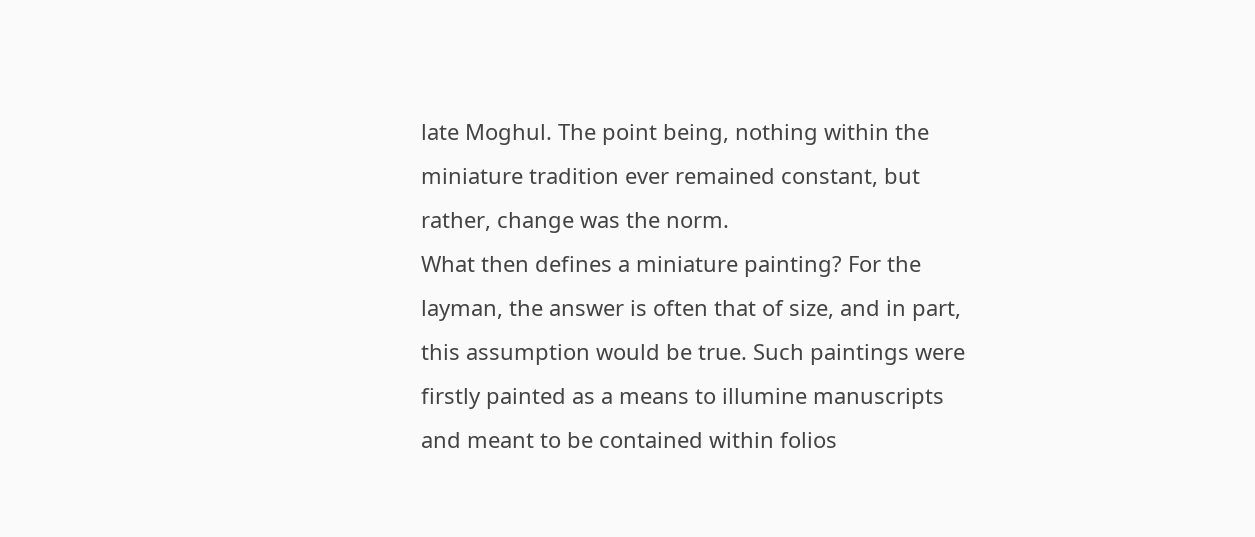late Moghul. The point being, nothing within the miniature tradition ever remained constant, but rather, change was the norm.
What then defines a miniature painting? For the layman, the answer is often that of size, and in part, this assumption would be true. Such paintings were firstly painted as a means to illumine manuscripts and meant to be contained within folios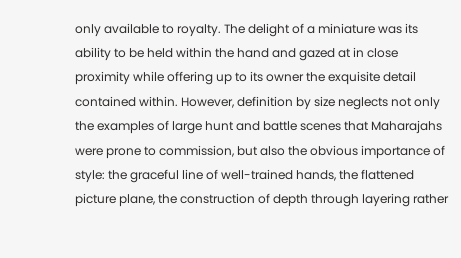only available to royalty. The delight of a miniature was its ability to be held within the hand and gazed at in close proximity while offering up to its owner the exquisite detail contained within. However, definition by size neglects not only the examples of large hunt and battle scenes that Maharajahs were prone to commission, but also the obvious importance of style: the graceful line of well-trained hands, the flattened picture plane, the construction of depth through layering rather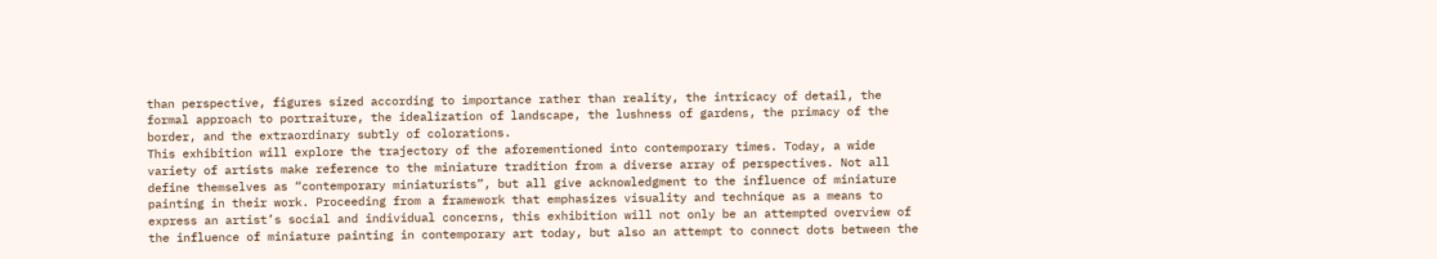than perspective, figures sized according to importance rather than reality, the intricacy of detail, the formal approach to portraiture, the idealization of landscape, the lushness of gardens, the primacy of the border, and the extraordinary subtly of colorations.
This exhibition will explore the trajectory of the aforementioned into contemporary times. Today, a wide variety of artists make reference to the miniature tradition from a diverse array of perspectives. Not all define themselves as “contemporary miniaturists”, but all give acknowledgment to the influence of miniature painting in their work. Proceeding from a framework that emphasizes visuality and technique as a means to express an artist’s social and individual concerns, this exhibition will not only be an attempted overview of the influence of miniature painting in contemporary art today, but also an attempt to connect dots between the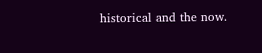historical and the now.